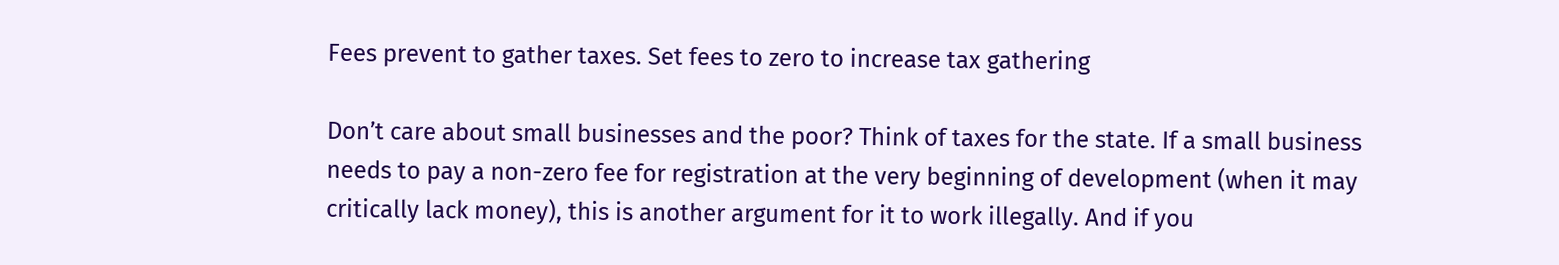Fees prevent to gather taxes. Set fees to zero to increase tax gathering

Don’t care about small businesses and the poor? Think of taxes for the state. If a small business needs to pay a non-zero fee for registration at the very beginning of development (when it may critically lack money), this is another argument for it to work illegally. And if you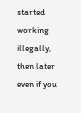started working illegally, then later even if you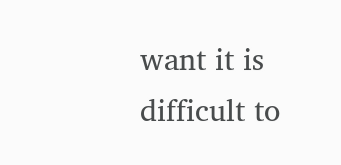want it is difficult to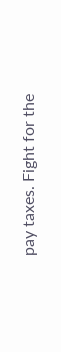pay taxes. Fight for the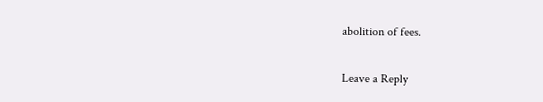abolition of fees.

Leave a Reply